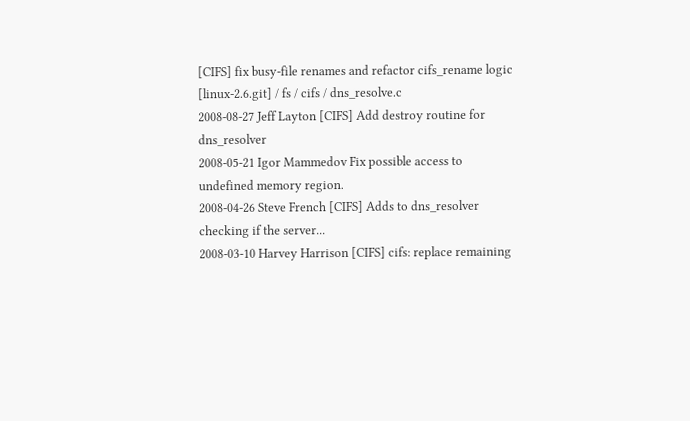[CIFS] fix busy-file renames and refactor cifs_rename logic
[linux-2.6.git] / fs / cifs / dns_resolve.c
2008-08-27 Jeff Layton [CIFS] Add destroy routine for dns_resolver
2008-05-21 Igor Mammedov Fix possible access to undefined memory region.
2008-04-26 Steve French [CIFS] Adds to dns_resolver checking if the server...
2008-03-10 Harvey Harrison [CIFS] cifs: replace remaining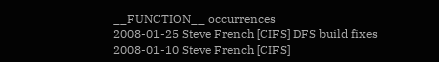__FUNCTION__ occurrences
2008-01-25 Steve French [CIFS] DFS build fixes
2008-01-10 Steve French [CIFS]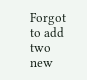Forgot to add two new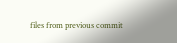files from previous commit